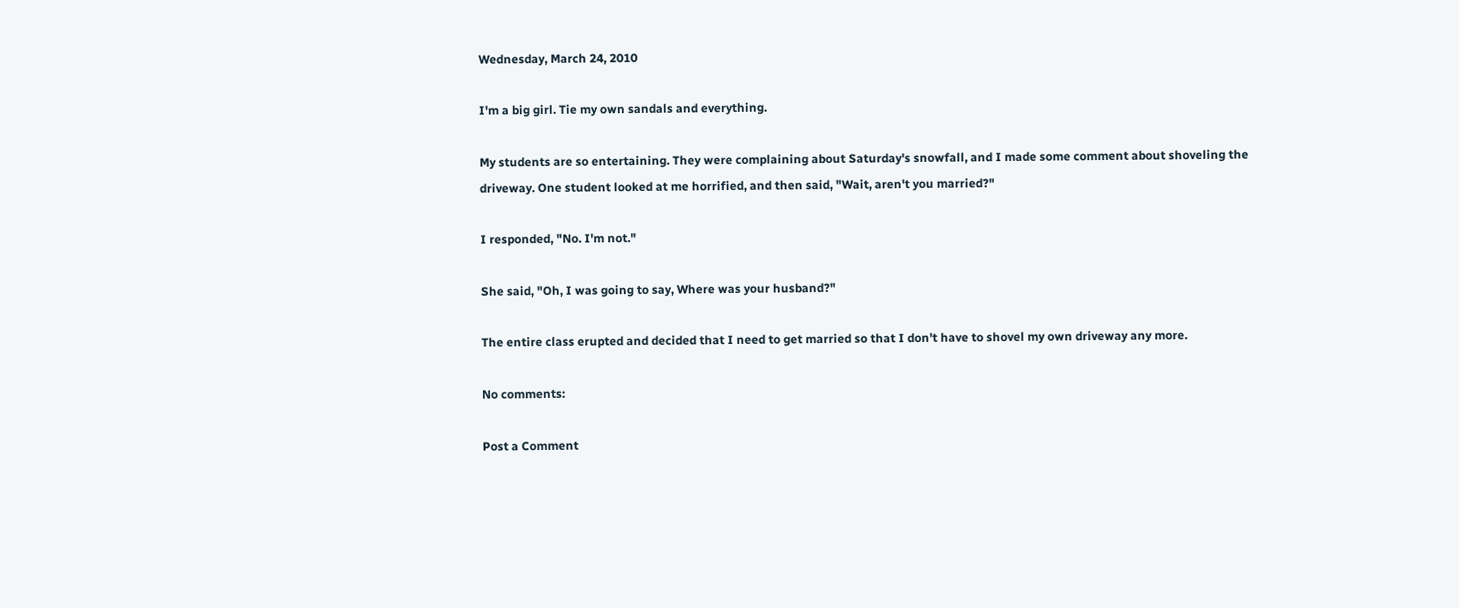Wednesday, March 24, 2010

I'm a big girl. Tie my own sandals and everything.

My students are so entertaining. They were complaining about Saturday's snowfall, and I made some comment about shoveling the driveway. One student looked at me horrified, and then said, "Wait, aren't you married?"

I responded, "No. I'm not."

She said, "Oh, I was going to say, Where was your husband?"

The entire class erupted and decided that I need to get married so that I don't have to shovel my own driveway any more.

No comments:

Post a Comment